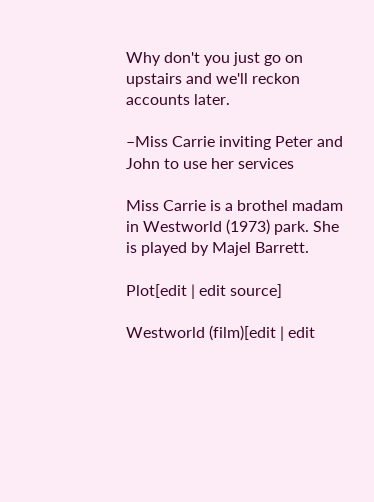Why don't you just go on upstairs and we'll reckon accounts later.

–Miss Carrie inviting Peter and John to use her services

Miss Carrie is a brothel madam in Westworld (1973) park. She is played by Majel Barrett.

Plot[edit | edit source]

Westworld (film)[edit | edit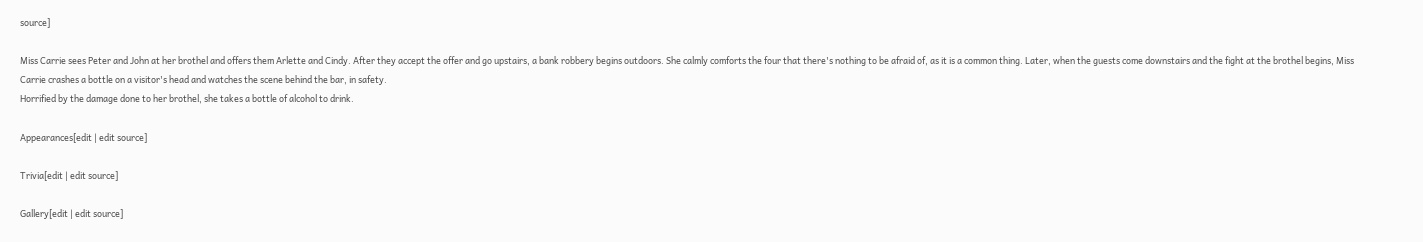source]

Miss Carrie sees Peter and John at her brothel and offers them Arlette and Cindy. After they accept the offer and go upstairs, a bank robbery begins outdoors. She calmly comforts the four that there's nothing to be afraid of, as it is a common thing. Later, when the guests come downstairs and the fight at the brothel begins, Miss Carrie crashes a bottle on a visitor's head and watches the scene behind the bar, in safety.
Horrified by the damage done to her brothel, she takes a bottle of alcohol to drink.

Appearances[edit | edit source]

Trivia[edit | edit source]

Gallery[edit | edit source]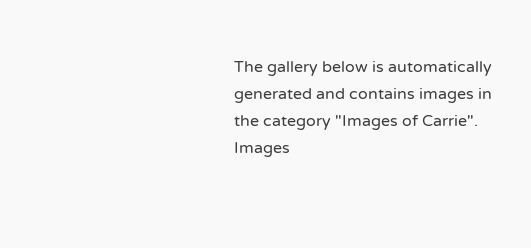The gallery below is automatically generated and contains images in the category "Images of Carrie". Images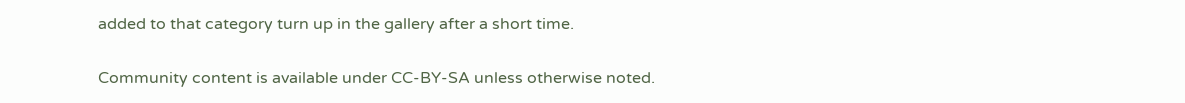added to that category turn up in the gallery after a short time.

Community content is available under CC-BY-SA unless otherwise noted.